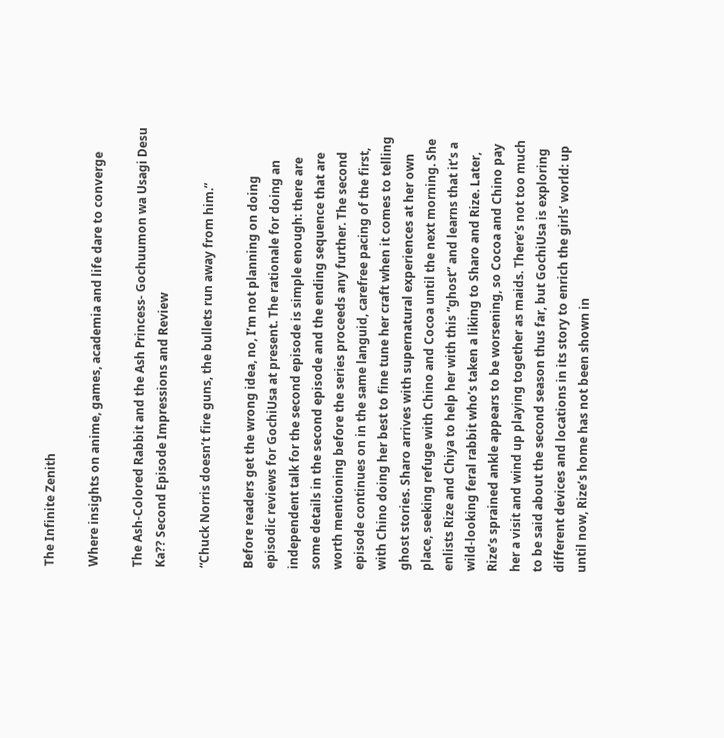The Infinite Zenith

Where insights on anime, games, academia and life dare to converge

The Ash-Colored Rabbit and the Ash Princess- Gochuumon wa Usagi Desu Ka?? Second Episode Impressions and Review

“Chuck Norris doesn’t fire guns, the bullets run away from him.”

Before readers get the wrong idea, no, I’m not planning on doing episodic reviews for GochiUsa at present. The rationale for doing an independent talk for the second episode is simple enough: there are some details in the second episode and the ending sequence that are worth mentioning before the series proceeds any further. The second episode continues on in the same languid, carefree pacing of the first, with Chino doing her best to fine tune her craft when it comes to telling ghost stories. Sharo arrives with supernatural experiences at her own place, seeking refuge with Chino and Cocoa until the next morning. She enlists Rize and Chiya to help her with this “ghost” and learns that it’s a wild-looking feral rabbit who’s taken a liking to Sharo and Rize. Later, Rize’s sprained ankle appears to be worsening, so Cocoa and Chino pay her a visit and wind up playing together as maids. There’s not too much to be said about the second season thus far, but GochiUsa is exploring different devices and locations in its story to enrich the girls’ world: up until now, Rize’s home has not been shown in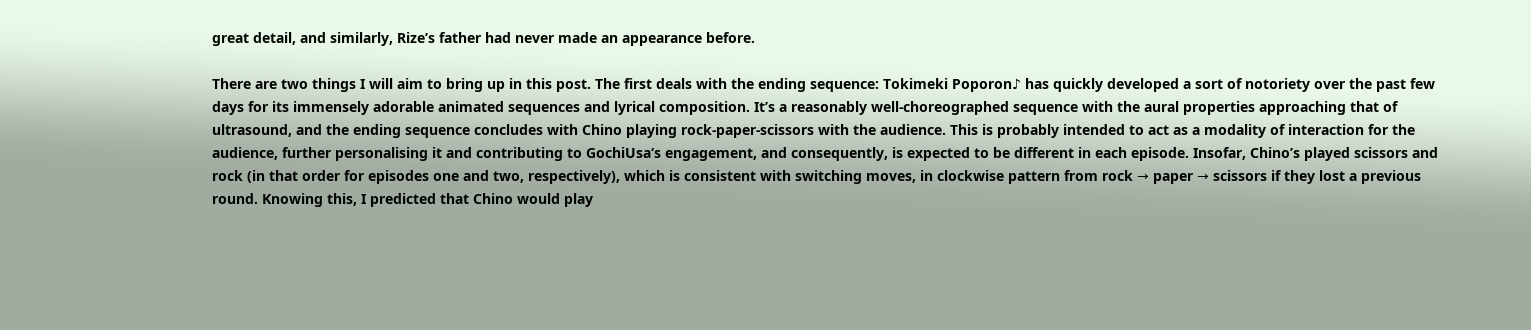great detail, and similarly, Rize’s father had never made an appearance before.

There are two things I will aim to bring up in this post. The first deals with the ending sequence: Tokimeki Poporon♪ has quickly developed a sort of notoriety over the past few days for its immensely adorable animated sequences and lyrical composition. It’s a reasonably well-choreographed sequence with the aural properties approaching that of ultrasound, and the ending sequence concludes with Chino playing rock-paper-scissors with the audience. This is probably intended to act as a modality of interaction for the audience, further personalising it and contributing to GochiUsa‘s engagement, and consequently, is expected to be different in each episode. Insofar, Chino’s played scissors and rock (in that order for episodes one and two, respectively), which is consistent with switching moves, in clockwise pattern from rock → paper → scissors if they lost a previous round. Knowing this, I predicted that Chino would play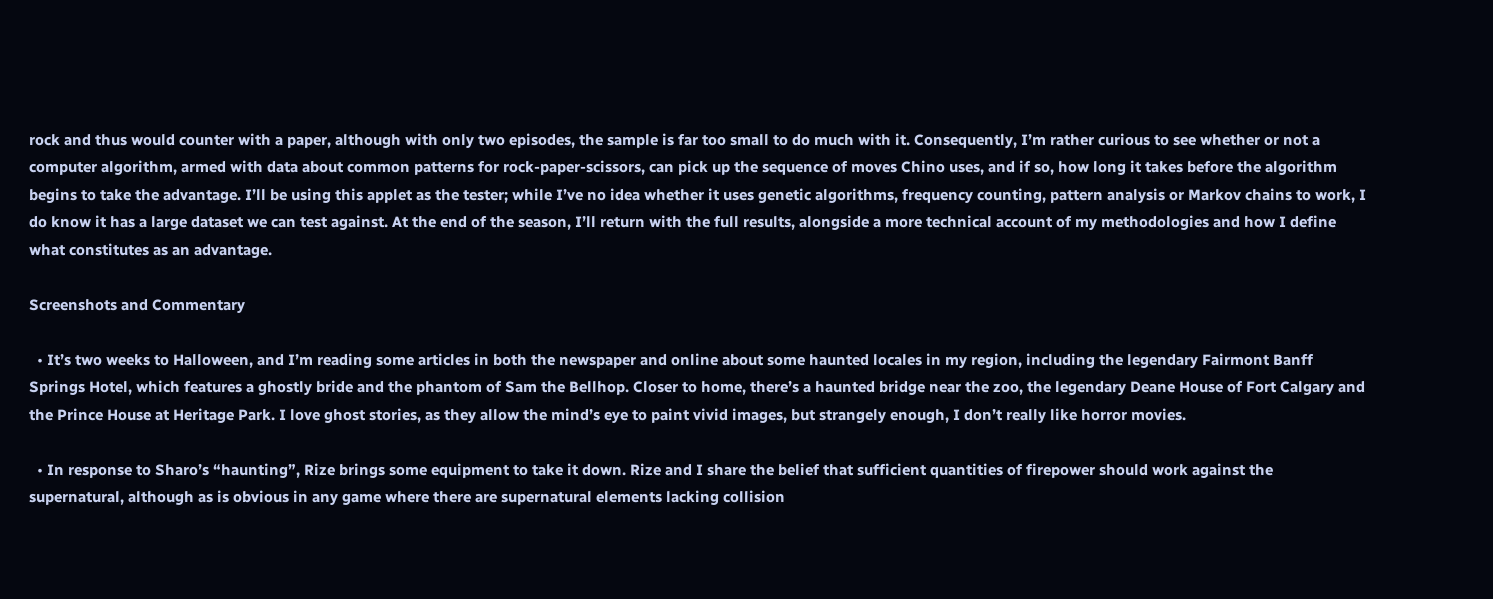rock and thus would counter with a paper, although with only two episodes, the sample is far too small to do much with it. Consequently, I’m rather curious to see whether or not a computer algorithm, armed with data about common patterns for rock-paper-scissors, can pick up the sequence of moves Chino uses, and if so, how long it takes before the algorithm begins to take the advantage. I’ll be using this applet as the tester; while I’ve no idea whether it uses genetic algorithms, frequency counting, pattern analysis or Markov chains to work, I do know it has a large dataset we can test against. At the end of the season, I’ll return with the full results, alongside a more technical account of my methodologies and how I define what constitutes as an advantage.

Screenshots and Commentary

  • It’s two weeks to Halloween, and I’m reading some articles in both the newspaper and online about some haunted locales in my region, including the legendary Fairmont Banff Springs Hotel, which features a ghostly bride and the phantom of Sam the Bellhop. Closer to home, there’s a haunted bridge near the zoo, the legendary Deane House of Fort Calgary and the Prince House at Heritage Park. I love ghost stories, as they allow the mind’s eye to paint vivid images, but strangely enough, I don’t really like horror movies.

  • In response to Sharo’s “haunting”, Rize brings some equipment to take it down. Rize and I share the belief that sufficient quantities of firepower should work against the supernatural, although as is obvious in any game where there are supernatural elements lacking collision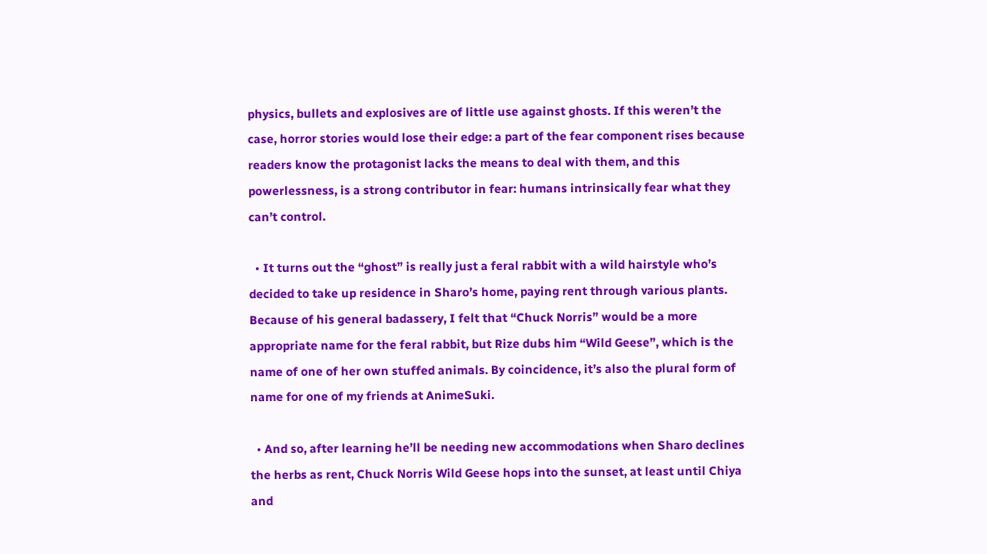physics, bullets and explosives are of little use against ghosts. If this weren’t the case, horror stories would lose their edge: a part of the fear component rises because readers know the protagonist lacks the means to deal with them, and this powerlessness, is a strong contributor in fear: humans intrinsically fear what they can’t control.

  • It turns out the “ghost” is really just a feral rabbit with a wild hairstyle who’s decided to take up residence in Sharo’s home, paying rent through various plants. Because of his general badassery, I felt that “Chuck Norris” would be a more appropriate name for the feral rabbit, but Rize dubs him “Wild Geese”, which is the name of one of her own stuffed animals. By coincidence, it’s also the plural form of name for one of my friends at AnimeSuki.

  • And so, after learning he’ll be needing new accommodations when Sharo declines the herbs as rent, Chuck Norris Wild Geese hops into the sunset, at least until Chiya and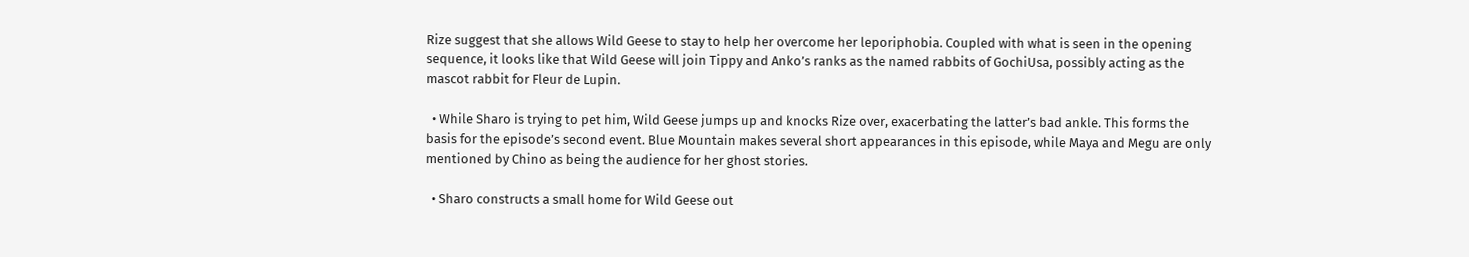Rize suggest that she allows Wild Geese to stay to help her overcome her leporiphobia. Coupled with what is seen in the opening sequence, it looks like that Wild Geese will join Tippy and Anko’s ranks as the named rabbits of GochiUsa, possibly acting as the mascot rabbit for Fleur de Lupin.

  • While Sharo is trying to pet him, Wild Geese jumps up and knocks Rize over, exacerbating the latter’s bad ankle. This forms the basis for the episode’s second event. Blue Mountain makes several short appearances in this episode, while Maya and Megu are only mentioned by Chino as being the audience for her ghost stories.

  • Sharo constructs a small home for Wild Geese out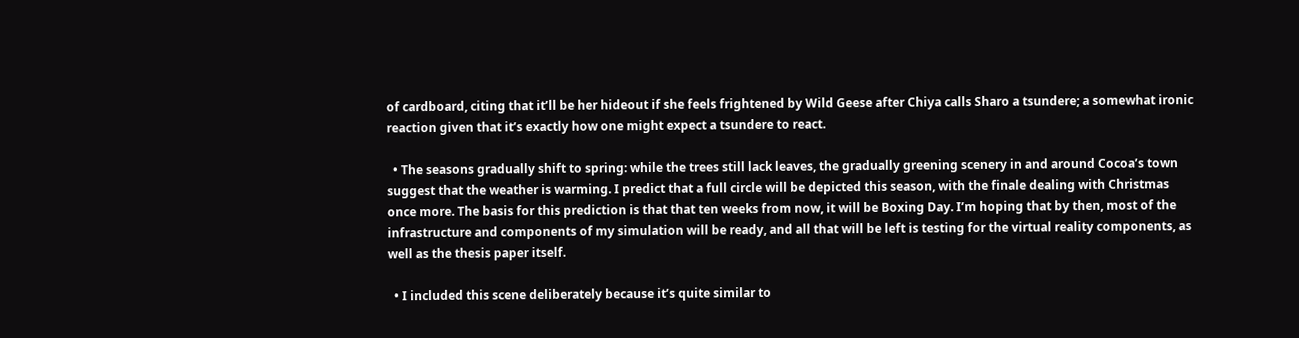of cardboard, citing that it’ll be her hideout if she feels frightened by Wild Geese after Chiya calls Sharo a tsundere; a somewhat ironic reaction given that it’s exactly how one might expect a tsundere to react.

  • The seasons gradually shift to spring: while the trees still lack leaves, the gradually greening scenery in and around Cocoa’s town suggest that the weather is warming. I predict that a full circle will be depicted this season, with the finale dealing with Christmas once more. The basis for this prediction is that that ten weeks from now, it will be Boxing Day. I’m hoping that by then, most of the infrastructure and components of my simulation will be ready, and all that will be left is testing for the virtual reality components, as well as the thesis paper itself.

  • I included this scene deliberately because it’s quite similar to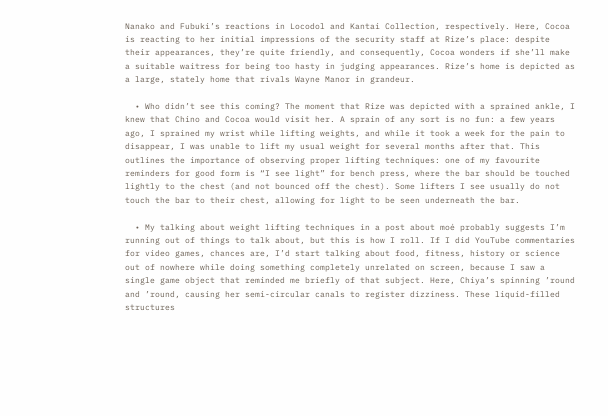Nanako and Fubuki’s reactions in Locodol and Kantai Collection, respectively. Here, Cocoa is reacting to her initial impressions of the security staff at Rize’s place: despite their appearances, they’re quite friendly, and consequently, Cocoa wonders if she’ll make a suitable waitress for being too hasty in judging appearances. Rize’s home is depicted as a large, stately home that rivals Wayne Manor in grandeur.

  • Who didn’t see this coming? The moment that Rize was depicted with a sprained ankle, I knew that Chino and Cocoa would visit her. A sprain of any sort is no fun: a few years ago, I sprained my wrist while lifting weights, and while it took a week for the pain to disappear, I was unable to lift my usual weight for several months after that. This outlines the importance of observing proper lifting techniques: one of my favourite reminders for good form is “I see light” for bench press, where the bar should be touched lightly to the chest (and not bounced off the chest). Some lifters I see usually do not touch the bar to their chest, allowing for light to be seen underneath the bar.

  • My talking about weight lifting techniques in a post about moé probably suggests I’m running out of things to talk about, but this is how I roll. If I did YouTube commentaries for video games, chances are, I’d start talking about food, fitness, history or science out of nowhere while doing something completely unrelated on screen, because I saw a single game object that reminded me briefly of that subject. Here, Chiya’s spinning ’round and ’round, causing her semi-circular canals to register dizziness. These liquid-filled structures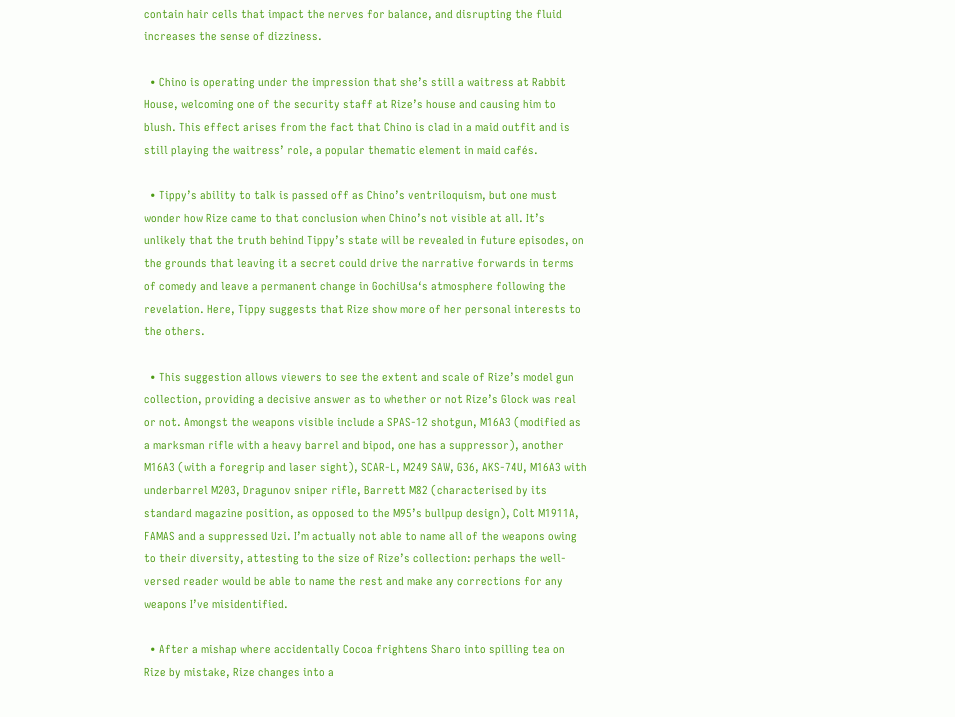contain hair cells that impact the nerves for balance, and disrupting the fluid increases the sense of dizziness.

  • Chino is operating under the impression that she’s still a waitress at Rabbit House, welcoming one of the security staff at Rize’s house and causing him to blush. This effect arises from the fact that Chino is clad in a maid outfit and is still playing the waitress’ role, a popular thematic element in maid cafés.

  • Tippy’s ability to talk is passed off as Chino’s ventriloquism, but one must wonder how Rize came to that conclusion when Chino’s not visible at all. It’s unlikely that the truth behind Tippy’s state will be revealed in future episodes, on the grounds that leaving it a secret could drive the narrative forwards in terms of comedy and leave a permanent change in GochiUsa‘s atmosphere following the revelation. Here, Tippy suggests that Rize show more of her personal interests to the others.

  • This suggestion allows viewers to see the extent and scale of Rize’s model gun collection, providing a decisive answer as to whether or not Rize’s Glock was real or not. Amongst the weapons visible include a SPAS-12 shotgun, M16A3 (modified as a marksman rifle with a heavy barrel and bipod, one has a suppressor), another M16A3 (with a foregrip and laser sight), SCAR-L, M249 SAW, G36, AKS-74U, M16A3 with underbarrel M203, Dragunov sniper rifle, Barrett M82 (characterised by its standard magazine position, as opposed to the M95’s bullpup design), Colt M1911A, FAMAS and a suppressed Uzi. I’m actually not able to name all of the weapons owing to their diversity, attesting to the size of Rize’s collection: perhaps the well-versed reader would be able to name the rest and make any corrections for any weapons I’ve misidentified.

  • After a mishap where accidentally Cocoa frightens Sharo into spilling tea on Rize by mistake, Rize changes into a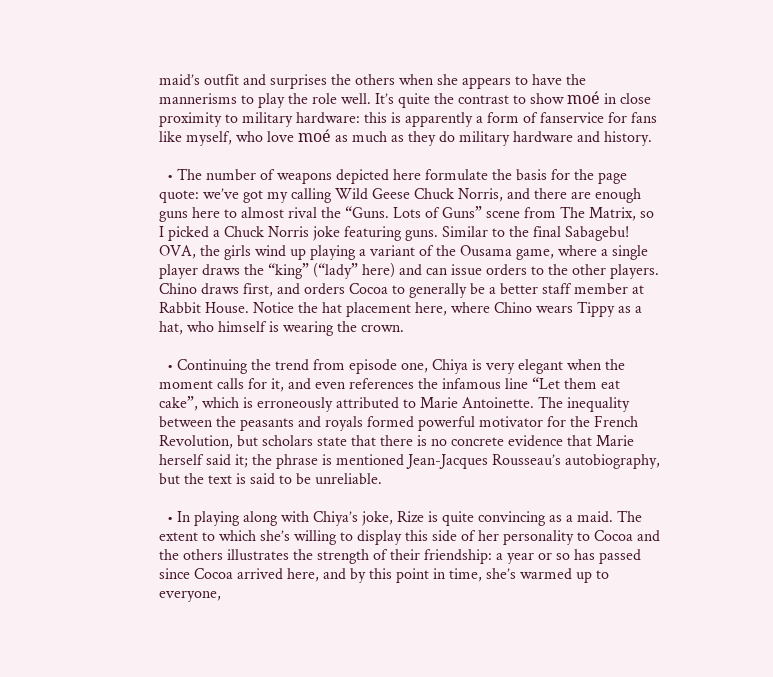maid’s outfit and surprises the others when she appears to have the mannerisms to play the role well. It’s quite the contrast to show moé in close proximity to military hardware: this is apparently a form of fanservice for fans like myself, who love moé as much as they do military hardware and history.

  • The number of weapons depicted here formulate the basis for the page quote: we’ve got my calling Wild Geese Chuck Norris, and there are enough guns here to almost rival the “Guns. Lots of Guns” scene from The Matrix, so I picked a Chuck Norris joke featuring guns. Similar to the final Sabagebu! OVA, the girls wind up playing a variant of the Ousama game, where a single player draws the “king” (“lady” here) and can issue orders to the other players. Chino draws first, and orders Cocoa to generally be a better staff member at Rabbit House. Notice the hat placement here, where Chino wears Tippy as a hat, who himself is wearing the crown.

  • Continuing the trend from episode one, Chiya is very elegant when the moment calls for it, and even references the infamous line “Let them eat cake”, which is erroneously attributed to Marie Antoinette. The inequality between the peasants and royals formed powerful motivator for the French Revolution, but scholars state that there is no concrete evidence that Marie herself said it; the phrase is mentioned Jean-Jacques Rousseau’s autobiography, but the text is said to be unreliable.

  • In playing along with Chiya’s joke, Rize is quite convincing as a maid. The extent to which she’s willing to display this side of her personality to Cocoa and the others illustrates the strength of their friendship: a year or so has passed since Cocoa arrived here, and by this point in time, she’s warmed up to everyone,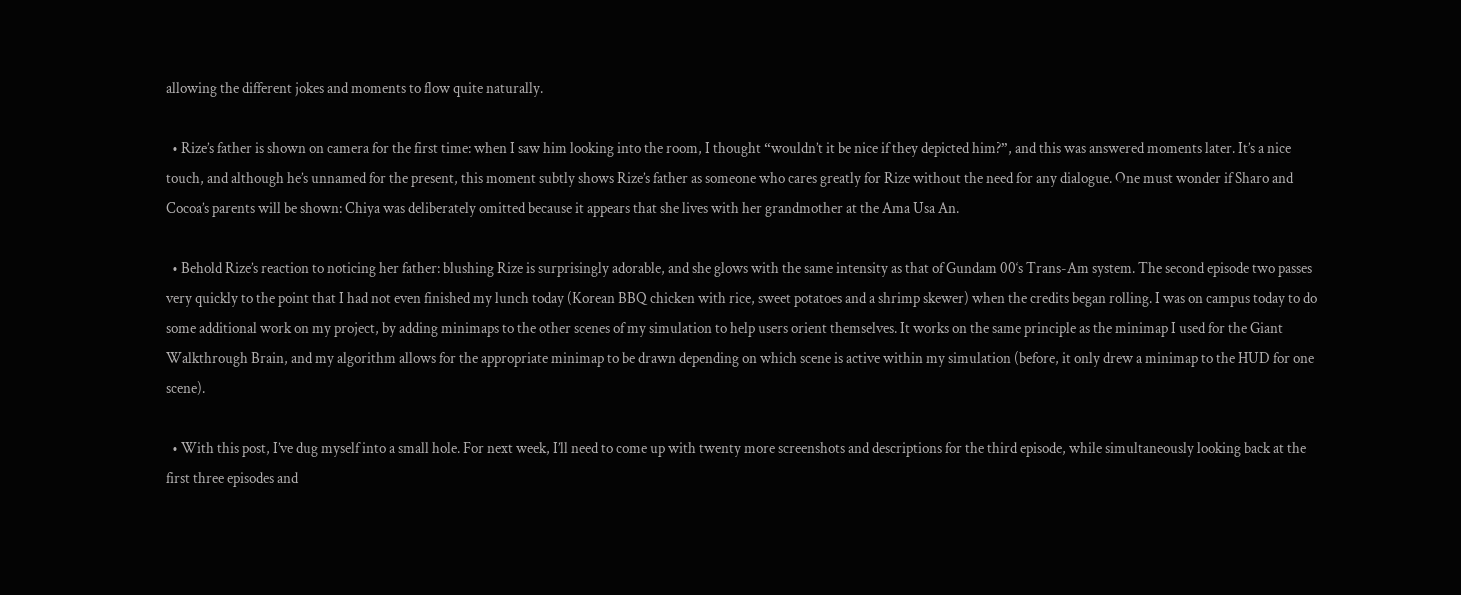allowing the different jokes and moments to flow quite naturally.

  • Rize’s father is shown on camera for the first time: when I saw him looking into the room, I thought “wouldn’t it be nice if they depicted him?”, and this was answered moments later. It’s a nice touch, and although he’s unnamed for the present, this moment subtly shows Rize’s father as someone who cares greatly for Rize without the need for any dialogue. One must wonder if Sharo and Cocoa’s parents will be shown: Chiya was deliberately omitted because it appears that she lives with her grandmother at the Ama Usa An.

  • Behold Rize’s reaction to noticing her father: blushing Rize is surprisingly adorable, and she glows with the same intensity as that of Gundam 00‘s Trans-Am system. The second episode two passes very quickly to the point that I had not even finished my lunch today (Korean BBQ chicken with rice, sweet potatoes and a shrimp skewer) when the credits began rolling. I was on campus today to do some additional work on my project, by adding minimaps to the other scenes of my simulation to help users orient themselves. It works on the same principle as the minimap I used for the Giant Walkthrough Brain, and my algorithm allows for the appropriate minimap to be drawn depending on which scene is active within my simulation (before, it only drew a minimap to the HUD for one scene).

  • With this post, I’ve dug myself into a small hole. For next week, I’ll need to come up with twenty more screenshots and descriptions for the third episode, while simultaneously looking back at the first three episodes and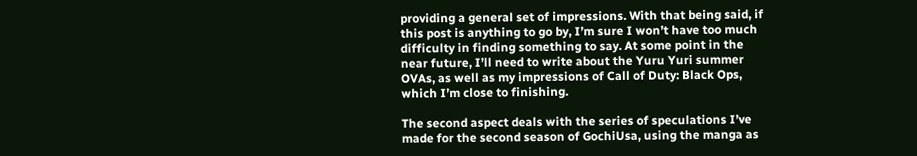providing a general set of impressions. With that being said, if this post is anything to go by, I’m sure I won’t have too much difficulty in finding something to say. At some point in the near future, I’ll need to write about the Yuru Yuri summer OVAs, as well as my impressions of Call of Duty: Black Ops, which I’m close to finishing.

The second aspect deals with the series of speculations I’ve made for the second season of GochiUsa, using the manga as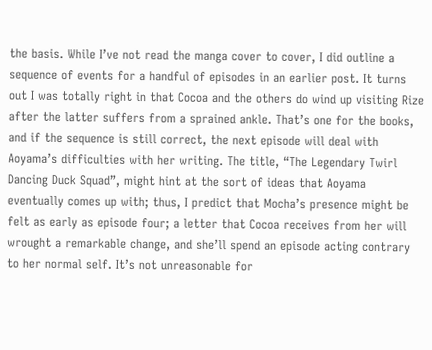the basis. While I’ve not read the manga cover to cover, I did outline a sequence of events for a handful of episodes in an earlier post. It turns out I was totally right in that Cocoa and the others do wind up visiting Rize after the latter suffers from a sprained ankle. That’s one for the books, and if the sequence is still correct, the next episode will deal with Aoyama’s difficulties with her writing. The title, “The Legendary Twirl Dancing Duck Squad”, might hint at the sort of ideas that Aoyama eventually comes up with; thus, I predict that Mocha’s presence might be felt as early as episode four; a letter that Cocoa receives from her will wrought a remarkable change, and she’ll spend an episode acting contrary to her normal self. It’s not unreasonable for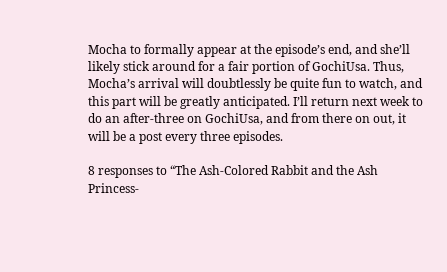Mocha to formally appear at the episode’s end, and she’ll likely stick around for a fair portion of GochiUsa. Thus, Mocha’s arrival will doubtlessly be quite fun to watch, and this part will be greatly anticipated. I’ll return next week to do an after-three on GochiUsa, and from there on out, it will be a post every three episodes.

8 responses to “The Ash-Colored Rabbit and the Ash Princess-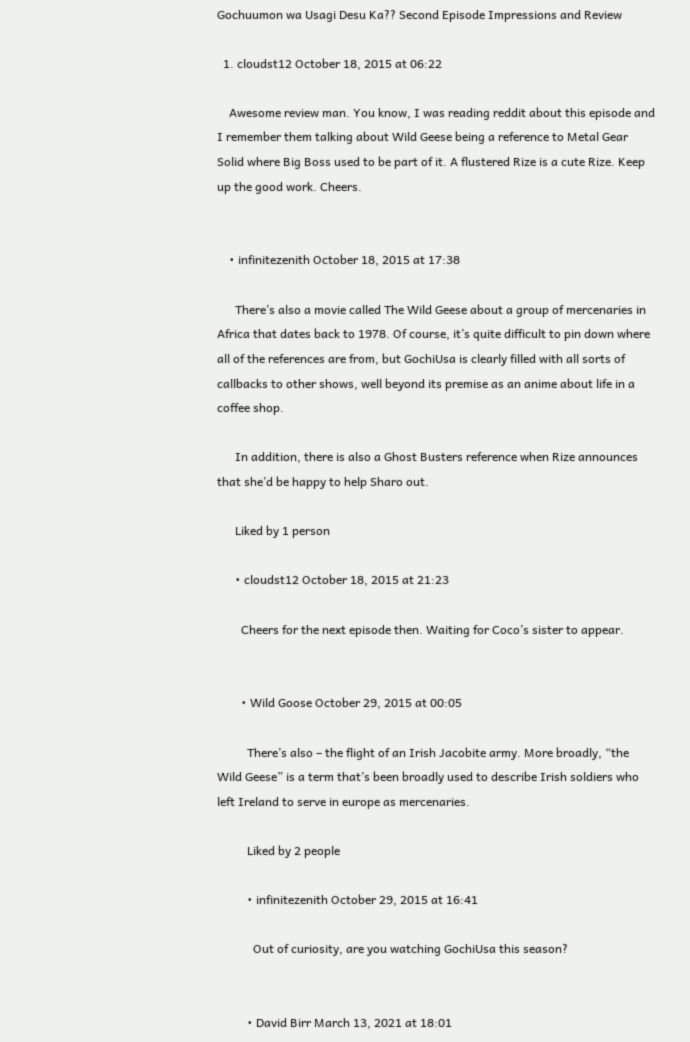Gochuumon wa Usagi Desu Ka?? Second Episode Impressions and Review

  1. cloudst12 October 18, 2015 at 06:22

    Awesome review man. You know, I was reading reddit about this episode and I remember them talking about Wild Geese being a reference to Metal Gear Solid where Big Boss used to be part of it. A flustered Rize is a cute Rize. Keep up the good work. Cheers.


    • infinitezenith October 18, 2015 at 17:38

      There’s also a movie called The Wild Geese about a group of mercenaries in Africa that dates back to 1978. Of course, it’s quite difficult to pin down where all of the references are from, but GochiUsa is clearly filled with all sorts of callbacks to other shows, well beyond its premise as an anime about life in a coffee shop.

      In addition, there is also a Ghost Busters reference when Rize announces that she’d be happy to help Sharo out.

      Liked by 1 person

      • cloudst12 October 18, 2015 at 21:23

        Cheers for the next episode then. Waiting for Coco’s sister to appear.


        • Wild Goose October 29, 2015 at 00:05

          There’s also – the flight of an Irish Jacobite army. More broadly, “the Wild Geese” is a term that’s been broadly used to describe Irish soldiers who left Ireland to serve in europe as mercenaries.

          Liked by 2 people

          • infinitezenith October 29, 2015 at 16:41

            Out of curiosity, are you watching GochiUsa this season?


          • David Birr March 13, 2021 at 18:01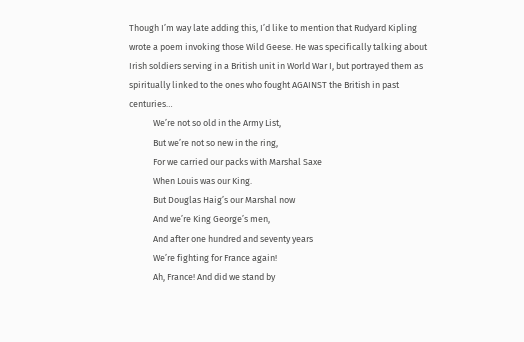Though I’m way late adding this, I’d like to mention that Rudyard Kipling wrote a poem invoking those Wild Geese. He was specifically talking about Irish soldiers serving in a British unit in World War I, but portrayed them as spiritually linked to the ones who fought AGAINST the British in past centuries…
            We’re not so old in the Army List,
            But we’re not so new in the ring,
            For we carried our packs with Marshal Saxe
            When Louis was our King.
            But Douglas Haig’s our Marshal now
            And we’re King George’s men,
            And after one hundred and seventy years
            We’re fighting for France again!
            Ah, France! And did we stand by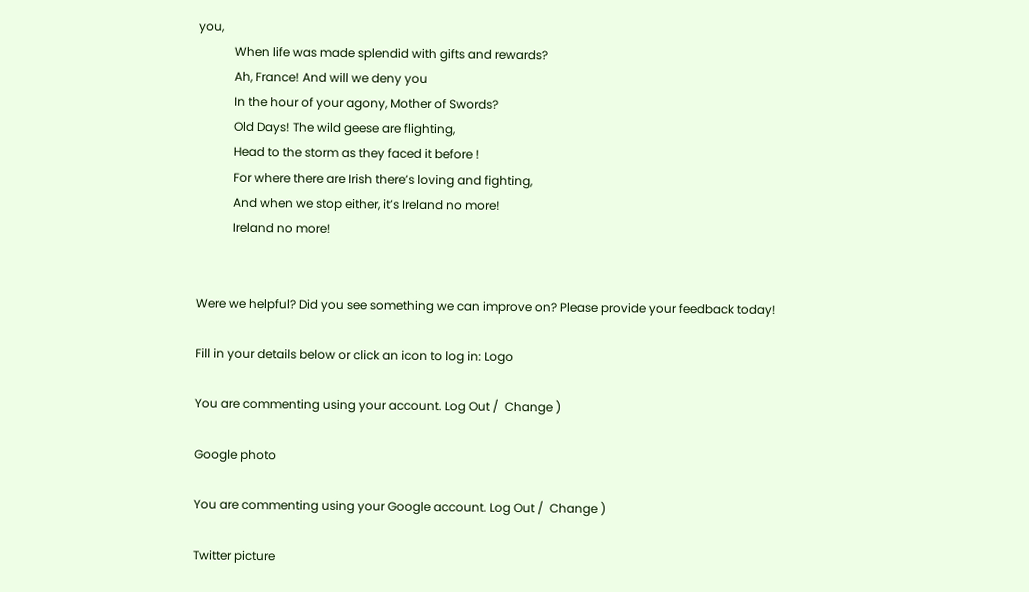you,
            When life was made splendid with gifts and rewards?
            Ah, France! And will we deny you
            In the hour of your agony, Mother of Swords?
            Old Days! The wild geese are flighting,
            Head to the storm as they faced it before !
            For where there are Irish there’s loving and fighting,
            And when we stop either, it’s Ireland no more!
            Ireland no more!


Were we helpful? Did you see something we can improve on? Please provide your feedback today!

Fill in your details below or click an icon to log in: Logo

You are commenting using your account. Log Out /  Change )

Google photo

You are commenting using your Google account. Log Out /  Change )

Twitter picture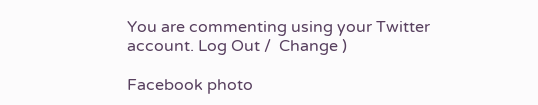You are commenting using your Twitter account. Log Out /  Change )

Facebook photo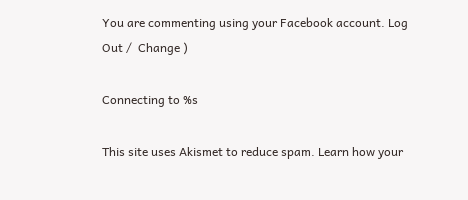You are commenting using your Facebook account. Log Out /  Change )

Connecting to %s

This site uses Akismet to reduce spam. Learn how your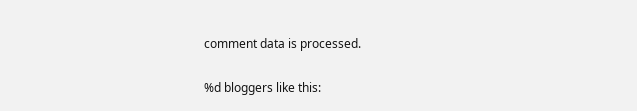comment data is processed.

%d bloggers like this: